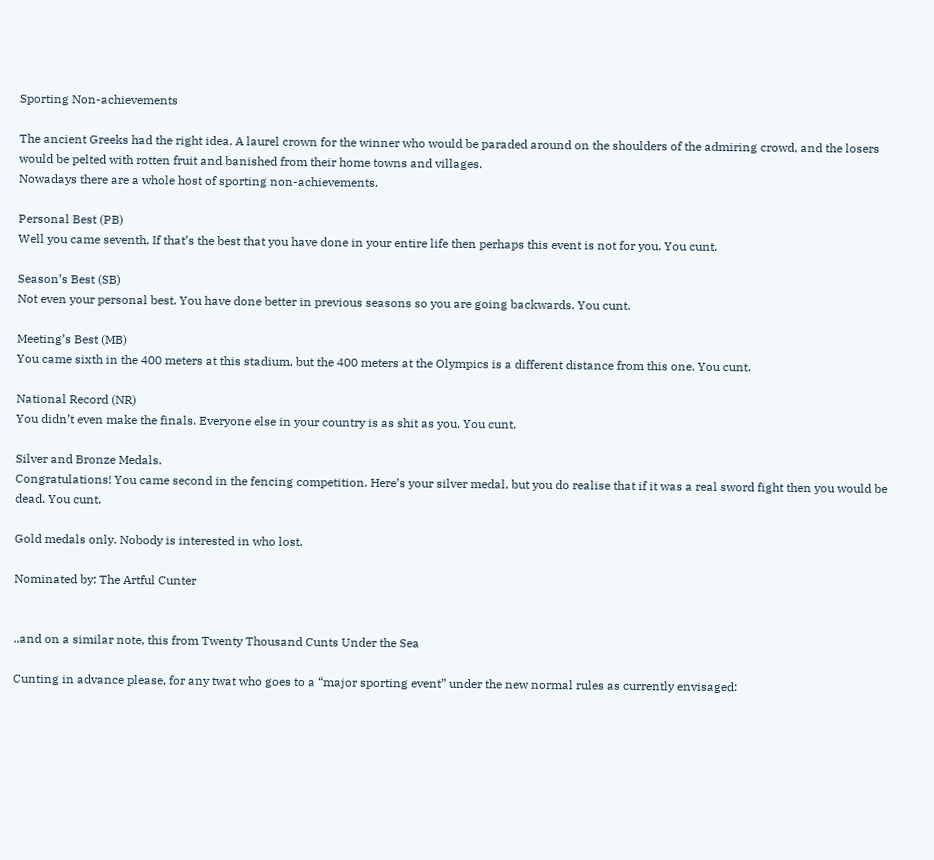Sporting Non-achievements

The ancient Greeks had the right idea. A laurel crown for the winner who would be paraded around on the shoulders of the admiring crowd, and the losers would be pelted with rotten fruit and banished from their home towns and villages.
Nowadays there are a whole host of sporting non-achievements.

Personal Best (PB)
Well you came seventh. If that’s the best that you have done in your entire life then perhaps this event is not for you. You cunt.

Season’s Best (SB)
Not even your personal best. You have done better in previous seasons so you are going backwards. You cunt.

Meeting’s Best (MB)
You came sixth in the 400 meters at this stadium, but the 400 meters at the Olympics is a different distance from this one. You cunt.

National Record (NR)
You didn’t even make the finals. Everyone else in your country is as shit as you. You cunt.

Silver and Bronze Medals.
Congratulations! You came second in the fencing competition. Here’s your silver medal, but you do realise that if it was a real sword fight then you would be dead. You cunt.

Gold medals only. Nobody is interested in who lost.

Nominated by: The Artful Cunter


..and on a similar note, this from Twenty Thousand Cunts Under the Sea

Cunting in advance please, for any twat who goes to a “major sporting event” under the new normal rules as currently envisaged: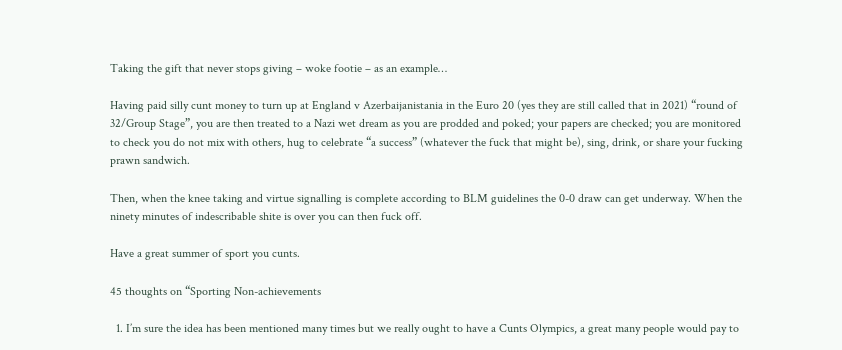Taking the gift that never stops giving – woke footie – as an example…

Having paid silly cunt money to turn up at England v Azerbaijanistania in the Euro 20 (yes they are still called that in 2021) “round of 32/Group Stage”, you are then treated to a Nazi wet dream as you are prodded and poked; your papers are checked; you are monitored to check you do not mix with others, hug to celebrate “a success” (whatever the fuck that might be), sing, drink, or share your fucking prawn sandwich.

Then, when the knee taking and virtue signalling is complete according to BLM guidelines the 0-0 draw can get underway. When the ninety minutes of indescribable shite is over you can then fuck off.

Have a great summer of sport you cunts.

45 thoughts on “Sporting Non-achievements

  1. I’m sure the idea has been mentioned many times but we really ought to have a Cunts Olympics, a great many people would pay to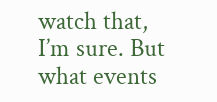watch that, I’m sure. But what events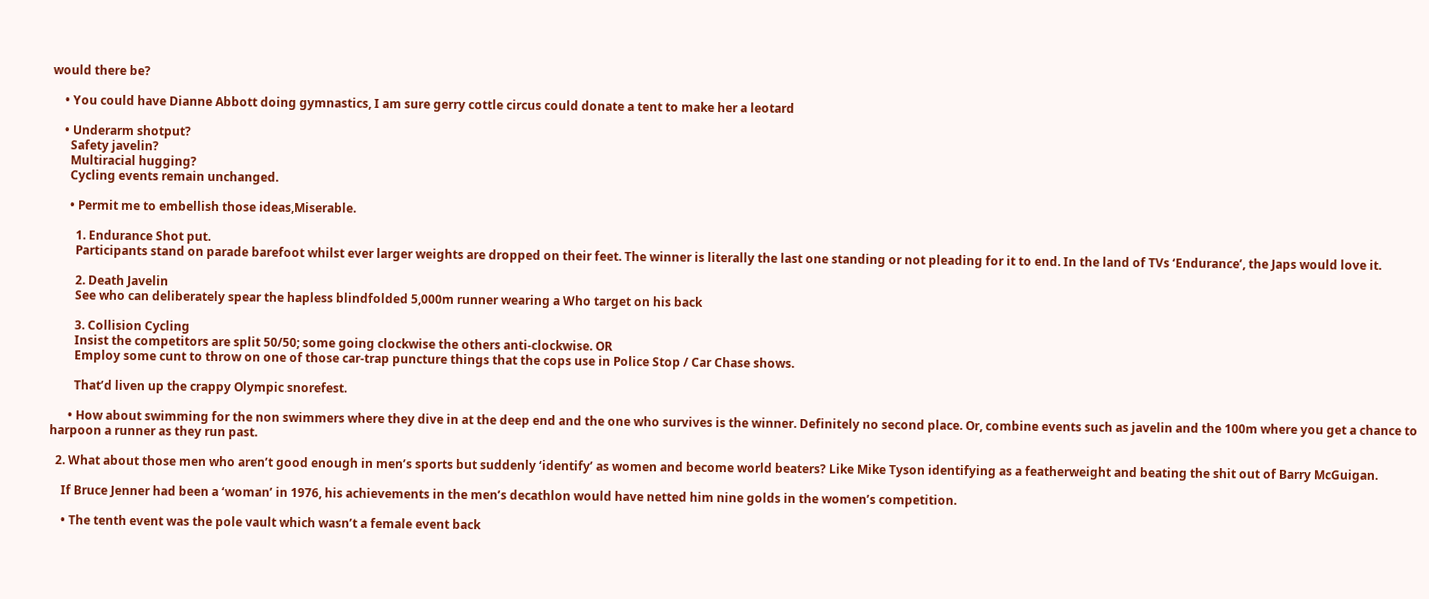would there be?

    • You could have Dianne Abbott doing gymnastics, I am sure gerry cottle circus could donate a tent to make her a leotard

    • Underarm shotput?
      Safety javelin?
      Multiracial hugging?
      Cycling events remain unchanged.

      • Permit me to embellish those ideas,Miserable.

        1. Endurance Shot put.
        Participants stand on parade barefoot whilst ever larger weights are dropped on their feet. The winner is literally the last one standing or not pleading for it to end. In the land of TVs ‘Endurance’, the Japs would love it.

        2. Death Javelin
        See who can deliberately spear the hapless blindfolded 5,000m runner wearing a Who target on his back

        3. Collision Cycling
        Insist the competitors are split 50/50; some going clockwise the others anti-clockwise. OR
        Employ some cunt to throw on one of those car-trap puncture things that the cops use in Police Stop / Car Chase shows.

        That’d liven up the crappy Olympic snorefest.

      • How about swimming for the non swimmers where they dive in at the deep end and the one who survives is the winner. Definitely no second place. Or, combine events such as javelin and the 100m where you get a chance to harpoon a runner as they run past.

  2. What about those men who aren’t good enough in men’s sports but suddenly ‘identify’ as women and become world beaters? Like Mike Tyson identifying as a featherweight and beating the shit out of Barry McGuigan.

    If Bruce Jenner had been a ‘woman’ in 1976, his achievements in the men’s decathlon would have netted him nine golds in the women’s competition.

    • The tenth event was the pole vault which wasn’t a female event back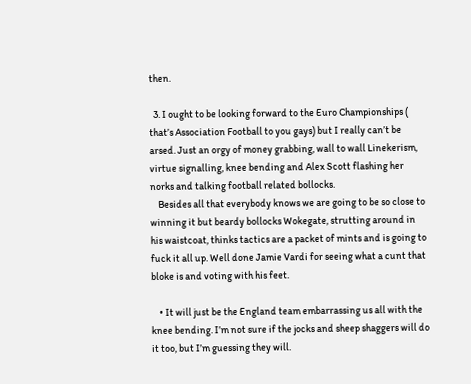then.

  3. I ought to be looking forward to the Euro Championships ( that’s Association Football to you gays) but I really can’t be arsed. Just an orgy of money grabbing, wall to wall Linekerism, virtue signalling, knee bending and Alex Scott flashing her norks and talking football related bollocks.
    Besides all that everybody knows we are going to be so close to winning it but beardy bollocks Wokegate, strutting around in his waistcoat, thinks tactics are a packet of mints and is going to fuck it all up. Well done Jamie Vardi for seeing what a cunt that bloke is and voting with his feet.

    • It will just be the England team embarrassing us all with the knee bending. I’m not sure if the jocks and sheep shaggers will do it too, but I’m guessing they will.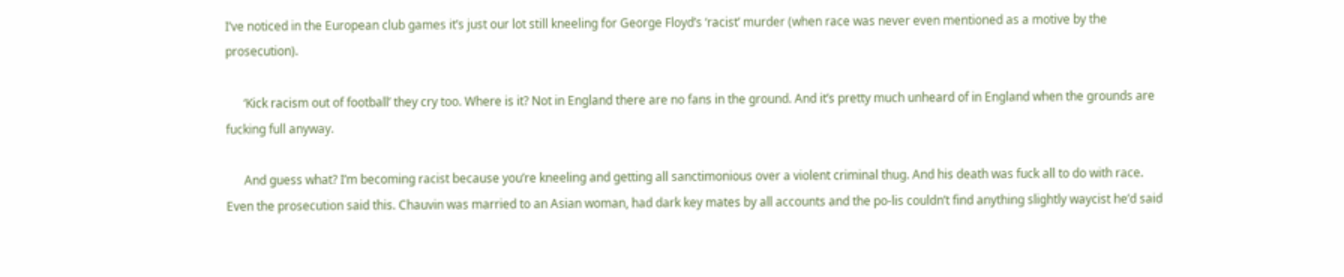I’ve noticed in the European club games it’s just our lot still kneeling for George Floyd’s ‘racist’ murder (when race was never even mentioned as a motive by the prosecution).

      ‘Kick racism out of football’ they cry too. Where is it? Not in England there are no fans in the ground. And it’s pretty much unheard of in England when the grounds are fucking full anyway.

      And guess what? I’m becoming racist because you’re kneeling and getting all sanctimonious over a violent criminal thug. And his death was fuck all to do with race. Even the prosecution said this. Chauvin was married to an Asian woman, had dark key mates by all accounts and the po-lis couldn’t find anything slightly waycist he’d said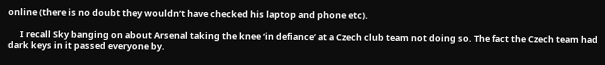online (there is no doubt they wouldn’t have checked his laptop and phone etc).

      I recall Sky banging on about Arsenal taking the knee ‘in defiance’ at a Czech club team not doing so. The fact the Czech team had dark keys in it passed everyone by.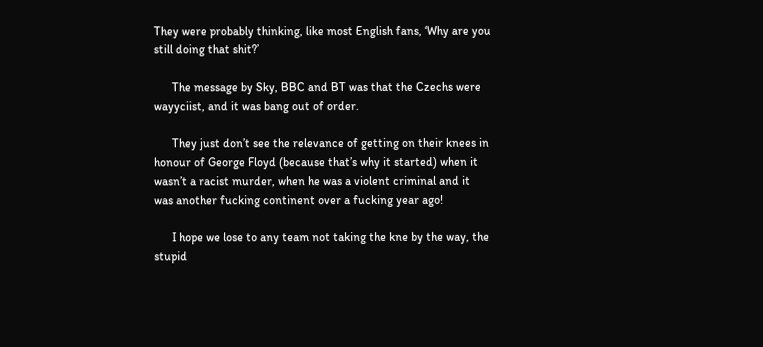They were probably thinking, like most English fans, ‘Why are you still doing that shit?’

      The message by Sky, BBC and BT was that the Czechs were wayyciist, and it was bang out of order.

      They just don’t see the relevance of getting on their knees in honour of George Floyd (because that’s why it started) when it wasn’t a racist murder, when he was a violent criminal and it was another fucking continent over a fucking year ago!

      I hope we lose to any team not taking the kne by the way, the stupid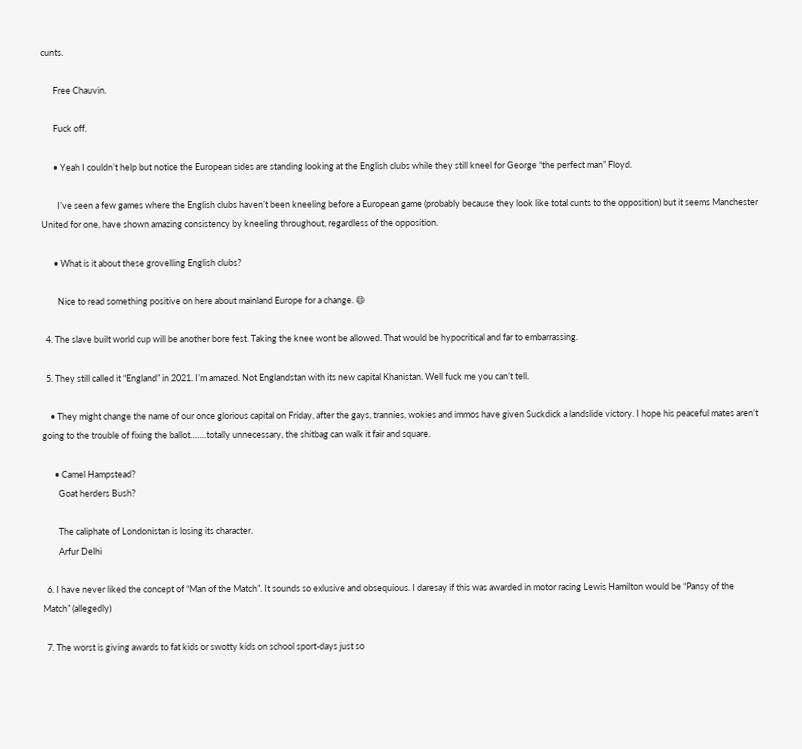cunts.

      Free Chauvin.

      Fuck off.

      • Yeah I couldn’t help but notice the European sides are standing looking at the English clubs while they still kneel for George “the perfect man” Floyd.

        I’ve seen a few games where the English clubs haven’t been kneeling before a European game (probably because they look like total cunts to the opposition) but it seems Manchester United for one, have shown amazing consistency by kneeling throughout, regardless of the opposition.

      • What is it about these grovelling English clubs?

        Nice to read something positive on here about mainland Europe for a change. 😄

  4. The slave built world cup will be another bore fest. Taking the knee wont be allowed. That would be hypocritical and far to embarrassing.

  5. They still called it “England” in 2021. I’m amazed. Not Englandstan with its new capital Khanistan. Well fuck me you can’t tell.

    • They might change the name of our once glorious capital on Friday, after the gays, trannies, wokies and immos have given Suckdick a landslide victory. I hope his peaceful mates aren’t going to the trouble of fixing the ballot…….totally unnecessary, the shitbag can walk it fair and square.

      • Camel Hampstead?
        Goat herders Bush?

        The caliphate of Londonistan is losing its character.
        Arfur Delhi

  6. I have never liked the concept of “Man of the Match”. It sounds so exlusive and obsequious. I daresay if this was awarded in motor racing Lewis Hamilton would be “Pansy of the Match” (allegedly)

  7. The worst is giving awards to fat kids or swotty kids on school sport-days just so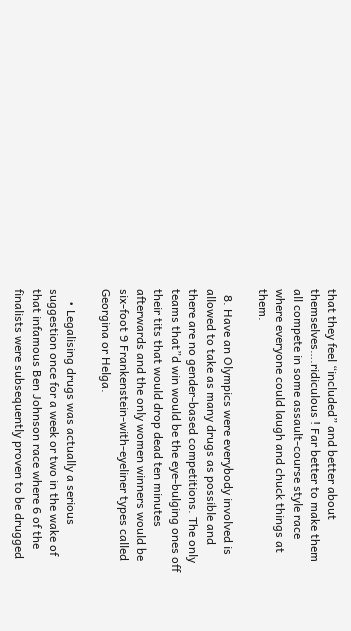that they feel “included” and better about themselves….ridiculous ! Far better to make them all compete in some assault-course style race where everyone could laugh and chuck things at them.

  8. Have an Olympics were everybody involved is allowed to take as many drugs as possible and there are no gender-based competitions. The only teams that”d win would be the eye-bulging ones off their tits that would drop dead ten minutes afterwards and the only women winners would be six-foot 9 Frankenstein-with-eyeliner types called Georgina or Helga.

    • Legalising drugs was actually a serious suggestion once for a week or two in the wake of that infamous Ben Johnson race where 6 of the finalists were subsequently proven to be drugged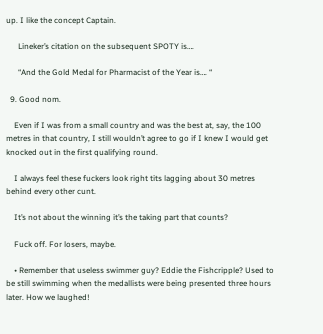up. I like the concept Captain.

      Lineker’s citation on the subsequent SPOTY is….

      “And the Gold Medal for Pharmacist of the Year is…. “

  9. Good nom.

    Even if I was from a small country and was the best at, say, the 100 metres in that country, I still wouldn’t agree to go if I knew I would get knocked out in the first qualifying round.

    I always feel these fuckers look right tits lagging about 30 metres behind every other cunt.

    It’s not about the winning it’s the taking part that counts?

    Fuck off. For losers, maybe.

    • Remember that useless swimmer guy? Eddie the Fishcripple? Used to be still swimming when the medallists were being presented three hours later. How we laughed!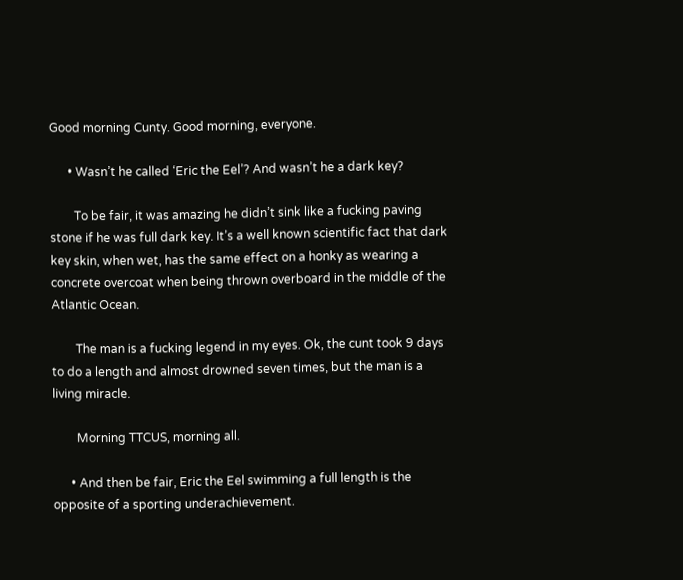Good morning Cunty. Good morning, everyone.

      • Wasn’t he called ‘Eric the Eel’? And wasn’t he a dark key?

        To be fair, it was amazing he didn’t sink like a fucking paving stone if he was full dark key. It’s a well known scientific fact that dark key skin, when wet, has the same effect on a honky as wearing a concrete overcoat when being thrown overboard in the middle of the Atlantic Ocean.

        The man is a fucking legend in my eyes. Ok, the cunt took 9 days to do a length and almost drowned seven times, but the man is a living miracle.

        Morning TTCUS, morning all.

      • And then be fair, Eric the Eel swimming a full length is the opposite of a sporting underachievement.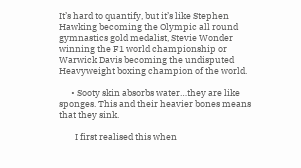It’s hard to quantify, but it’s like Stephen Hawking becoming the Olympic all round gymnastics gold medalist, Stevie Wonder winning the F1 world championship or Warwick Davis becoming the undisputed Heavyweight boxing champion of the world.

      • Sooty skin absorbs water…they are like sponges. This and their heavier bones means that they sink.

        I first realised this when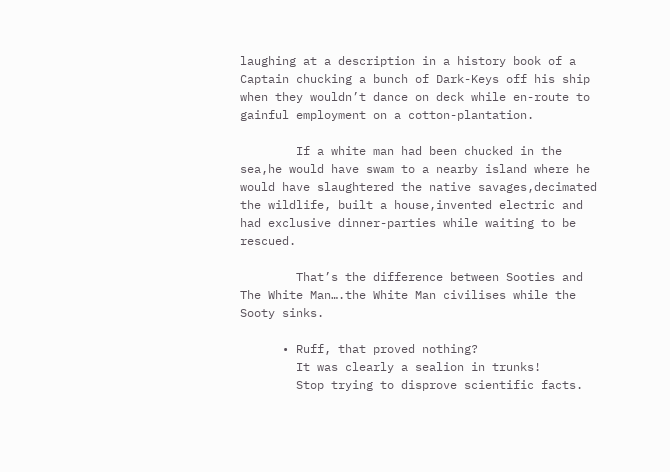laughing at a description in a history book of a Captain chucking a bunch of Dark-Keys off his ship when they wouldn’t dance on deck while en-route to gainful employment on a cotton-plantation.

        If a white man had been chucked in the sea,he would have swam to a nearby island where he would have slaughtered the native savages,decimated the wildlife, built a house,invented electric and had exclusive dinner-parties while waiting to be rescued.

        That’s the difference between Sooties and The White Man….the White Man civilises while the Sooty sinks.

      • Ruff, that proved nothing?
        It was clearly a sealion in trunks!
        Stop trying to disprove scientific facts.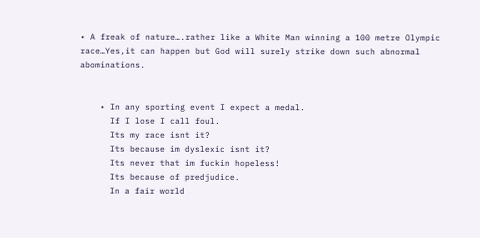• A freak of nature….rather like a White Man winning a 100 metre Olympic race…Yes,it can happen but God will surely strike down such abnormal abominations.


    • In any sporting event I expect a medal.
      If I lose I call foul.
      Its my race isnt it?
      Its because im dyslexic isnt it?
      Its never that im fuckin hopeless!
      Its because of predjudice.
      In a fair world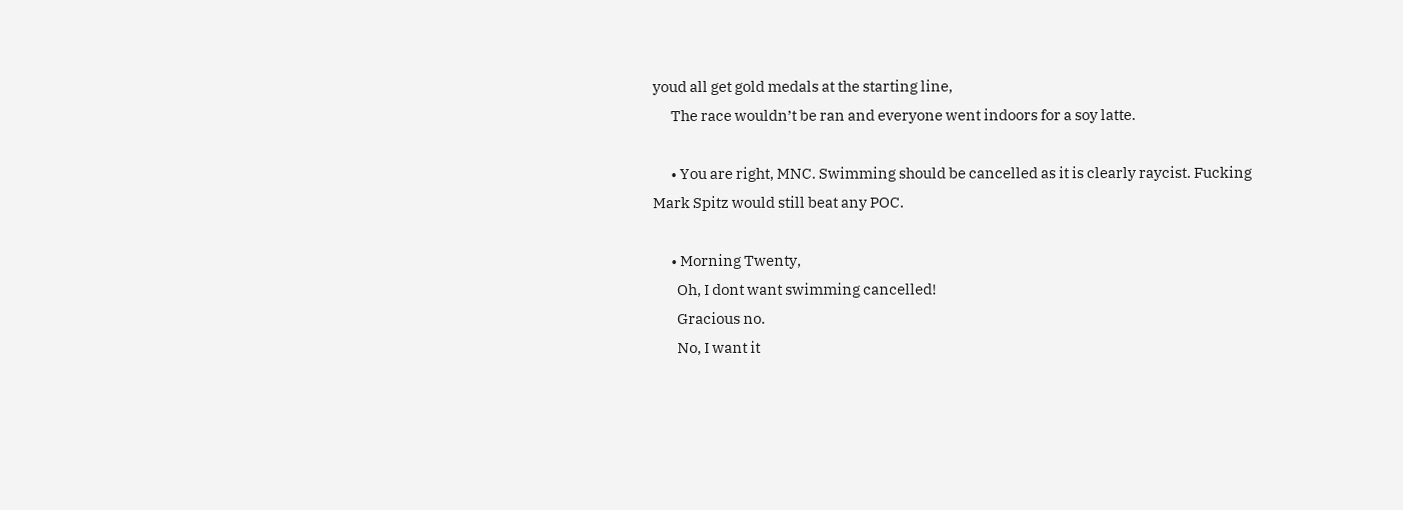youd all get gold medals at the starting line,
      The race wouldn’t be ran and everyone went indoors for a soy latte.

      • You are right, MNC. Swimming should be cancelled as it is clearly raycist. Fucking Mark Spitz would still beat any POC.

      • Morning Twenty,
        Oh, I dont want swimming cancelled!
        Gracious no.
        No, I want it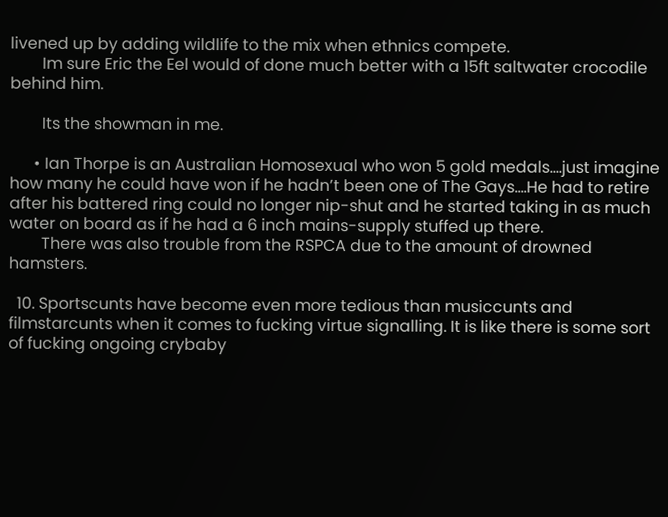livened up by adding wildlife to the mix when ethnics compete.
        Im sure Eric the Eel would of done much better with a 15ft saltwater crocodile behind him.

        Its the showman in me.

      • Ian Thorpe is an Australian Homosexual who won 5 gold medals….just imagine how many he could have won if he hadn’t been one of The Gays….He had to retire after his battered ring could no longer nip-shut and he started taking in as much water on board as if he had a 6 inch mains-supply stuffed up there.
        There was also trouble from the RSPCA due to the amount of drowned hamsters.

  10. Sportscunts have become even more tedious than musiccunts and filmstarcunts when it comes to fucking virtue signalling. It is like there is some sort of fucking ongoing crybaby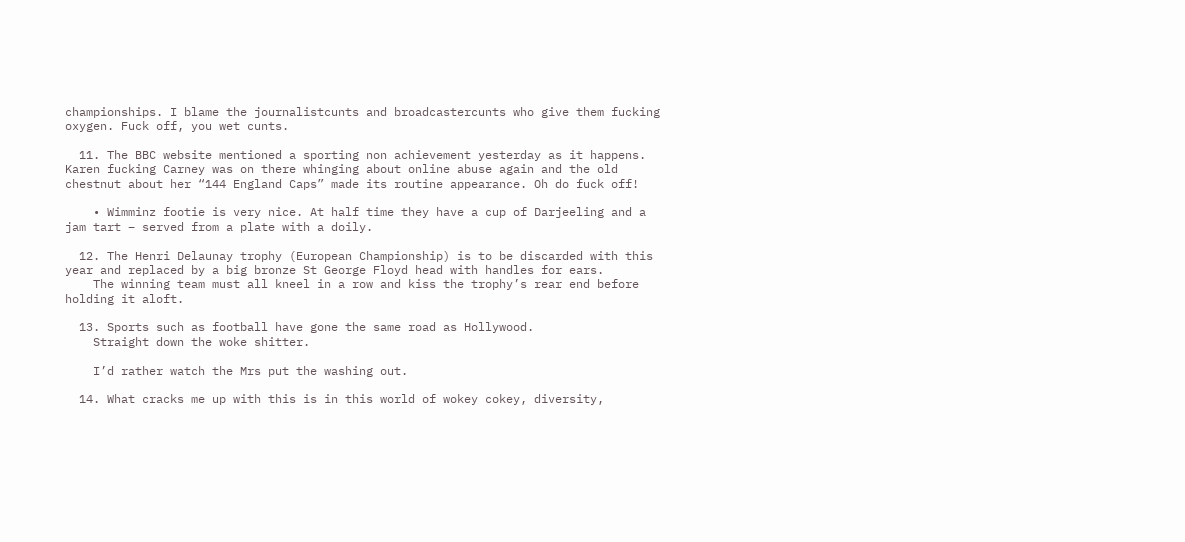championships. I blame the journalistcunts and broadcastercunts who give them fucking oxygen. Fuck off, you wet cunts.

  11. The BBC website mentioned a sporting non achievement yesterday as it happens. Karen fucking Carney was on there whinging about online abuse again and the old chestnut about her “144 England Caps” made its routine appearance. Oh do fuck off!

    • Wimminz footie is very nice. At half time they have a cup of Darjeeling and a jam tart – served from a plate with a doily.

  12. The Henri Delaunay trophy (European Championship) is to be discarded with this year and replaced by a big bronze St George Floyd head with handles for ears.
    The winning team must all kneel in a row and kiss the trophy’s rear end before holding it aloft.

  13. Sports such as football have gone the same road as Hollywood.
    Straight down the woke shitter.

    I’d rather watch the Mrs put the washing out.

  14. What cracks me up with this is in this world of wokey cokey, diversity,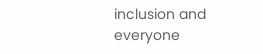inclusion and everyone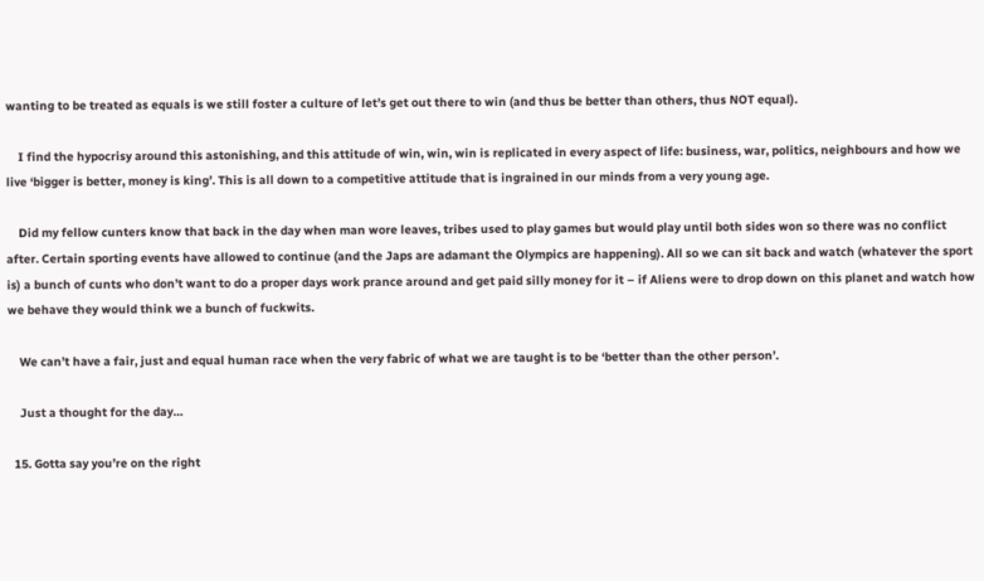wanting to be treated as equals is we still foster a culture of let’s get out there to win (and thus be better than others, thus NOT equal).

    I find the hypocrisy around this astonishing, and this attitude of win, win, win is replicated in every aspect of life: business, war, politics, neighbours and how we live ‘bigger is better, money is king’. This is all down to a competitive attitude that is ingrained in our minds from a very young age.

    Did my fellow cunters know that back in the day when man wore leaves, tribes used to play games but would play until both sides won so there was no conflict after. Certain sporting events have allowed to continue (and the Japs are adamant the Olympics are happening). All so we can sit back and watch (whatever the sport is) a bunch of cunts who don’t want to do a proper days work prance around and get paid silly money for it – if Aliens were to drop down on this planet and watch how we behave they would think we a bunch of fuckwits.

    We can’t have a fair, just and equal human race when the very fabric of what we are taught is to be ‘better than the other person’.

    Just a thought for the day…

  15. Gotta say you’re on the right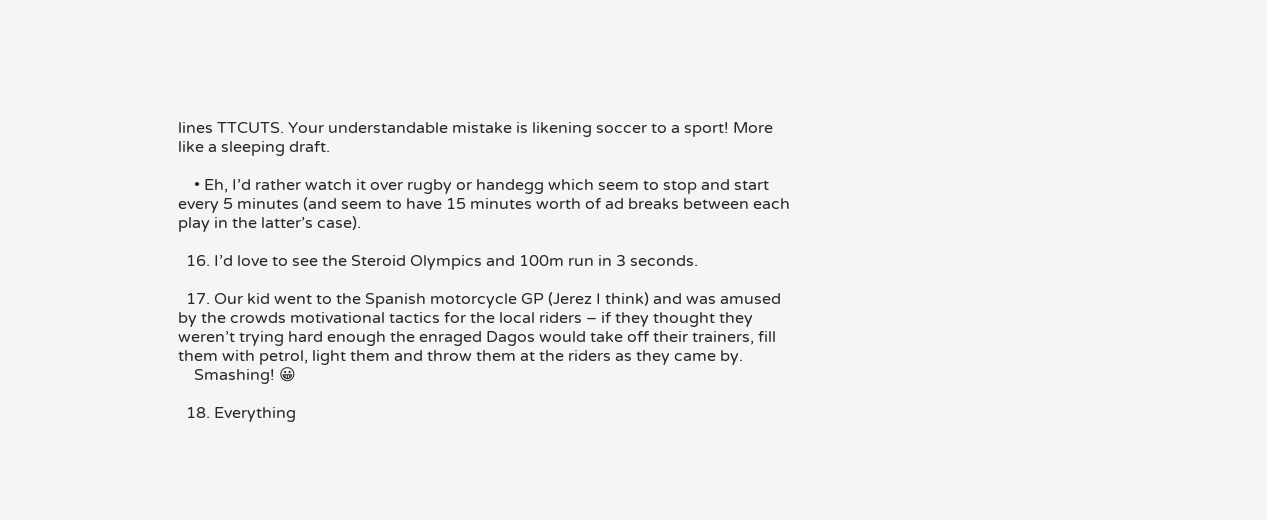lines TTCUTS. Your understandable mistake is likening soccer to a sport! More like a sleeping draft.

    • Eh, I’d rather watch it over rugby or handegg which seem to stop and start every 5 minutes (and seem to have 15 minutes worth of ad breaks between each play in the latter’s case).

  16. I’d love to see the Steroid Olympics and 100m run in 3 seconds.

  17. Our kid went to the Spanish motorcycle GP (Jerez I think) and was amused by the crowds motivational tactics for the local riders – if they thought they weren’t trying hard enough the enraged Dagos would take off their trainers, fill them with petrol, light them and throw them at the riders as they came by.
    Smashing! 😀

  18. Everything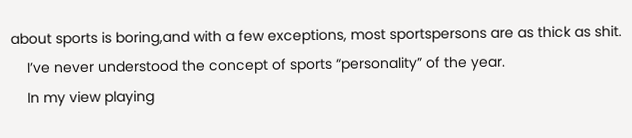about sports is boring,and with a few exceptions, most sportspersons are as thick as shit.
    I’ve never understood the concept of sports “personality” of the year.
    In my view playing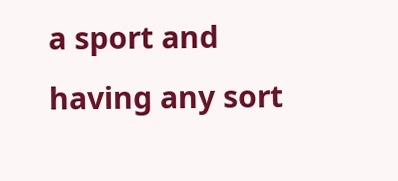a sport and having any sort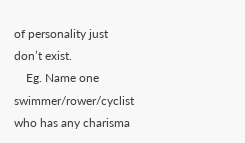of personality just don’t exist.
    Eg. Name one swimmer/rower/cyclist who has any charisma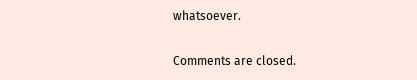whatsoever.

Comments are closed.